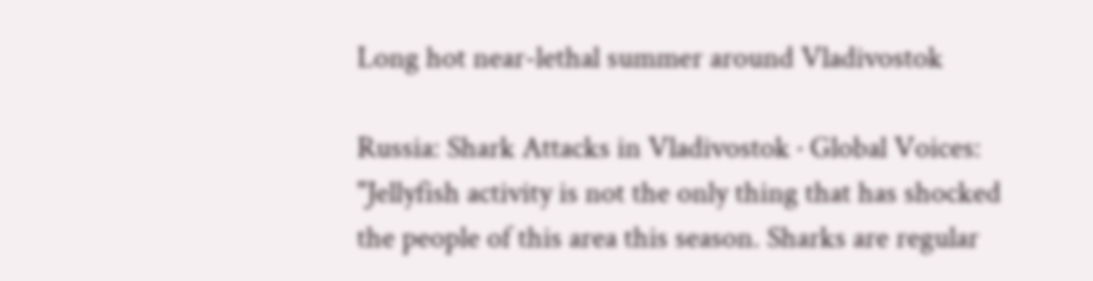Long hot near-lethal summer around Vladivostok

Russia: Shark Attacks in Vladivostok · Global Voices: "Jellyfish activity is not the only thing that has shocked the people of this area this season. Sharks are regular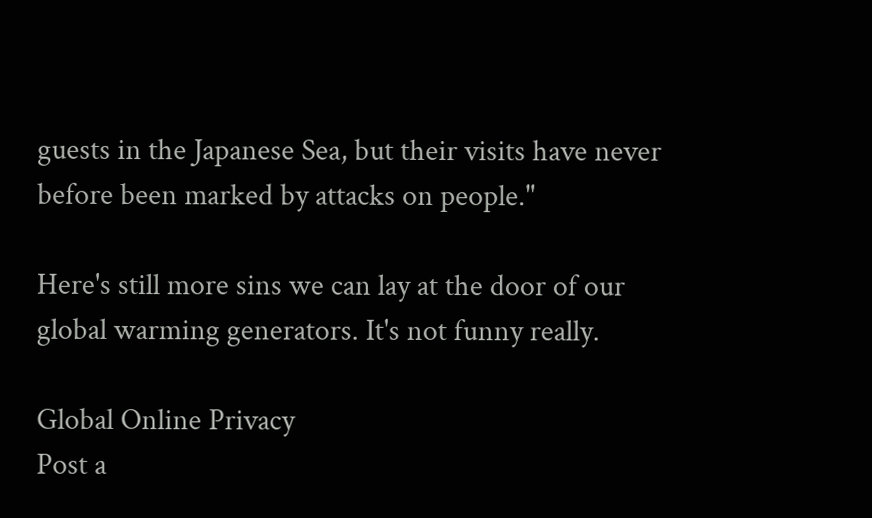guests in the Japanese Sea, but their visits have never before been marked by attacks on people."

Here's still more sins we can lay at the door of our global warming generators. It's not funny really.

Global Online Privacy
Post a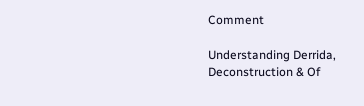Comment

Understanding Derrida, Deconstruction & Of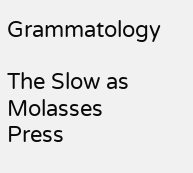Grammatology

The Slow as Molasses Press